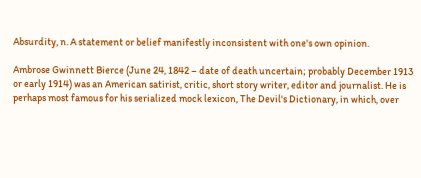Absurdity, n. A statement or belief manifestly inconsistent with one's own opinion.

Ambrose Gwinnett Bierce (June 24, 1842 – date of death uncertain; probably December 1913 or early 1914) was an American satirist, critic, short story writer, editor and journalist. He is perhaps most famous for his serialized mock lexicon, The Devil's Dictionary, in which, over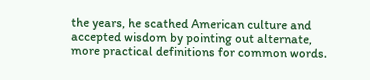the years, he scathed American culture and accepted wisdom by pointing out alternate, more practical definitions for common words.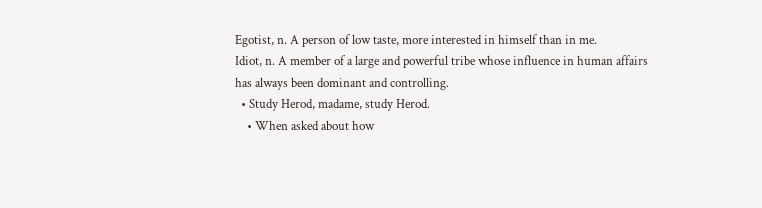Egotist, n. A person of low taste, more interested in himself than in me.
Idiot, n. A member of a large and powerful tribe whose influence in human affairs has always been dominant and controlling.
  • Study Herod, madame, study Herod.
    • When asked about how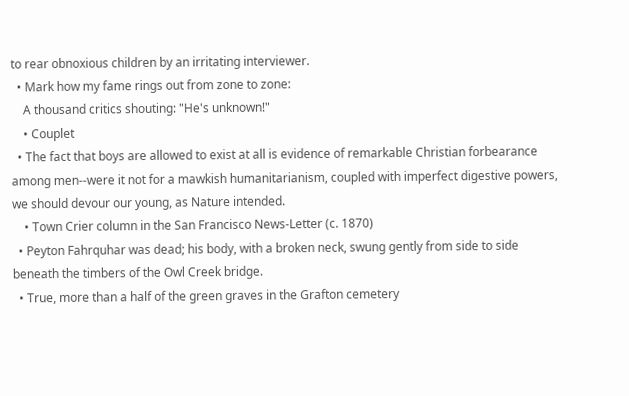to rear obnoxious children by an irritating interviewer.
  • Mark how my fame rings out from zone to zone:
    A thousand critics shouting: "He's unknown!"
    • Couplet
  • The fact that boys are allowed to exist at all is evidence of remarkable Christian forbearance among men--were it not for a mawkish humanitarianism, coupled with imperfect digestive powers, we should devour our young, as Nature intended.
    • Town Crier column in the San Francisco News-Letter (c. 1870)
  • Peyton Fahrquhar was dead; his body, with a broken neck, swung gently from side to side beneath the timbers of the Owl Creek bridge.
  • True, more than a half of the green graves in the Grafton cemetery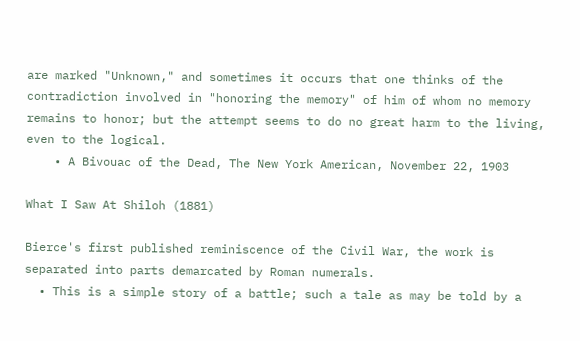are marked "Unknown," and sometimes it occurs that one thinks of the contradiction involved in "honoring the memory" of him of whom no memory remains to honor; but the attempt seems to do no great harm to the living, even to the logical.
    • A Bivouac of the Dead, The New York American, November 22, 1903

What I Saw At Shiloh (1881)

Bierce's first published reminiscence of the Civil War, the work is separated into parts demarcated by Roman numerals.
  • This is a simple story of a battle; such a tale as may be told by a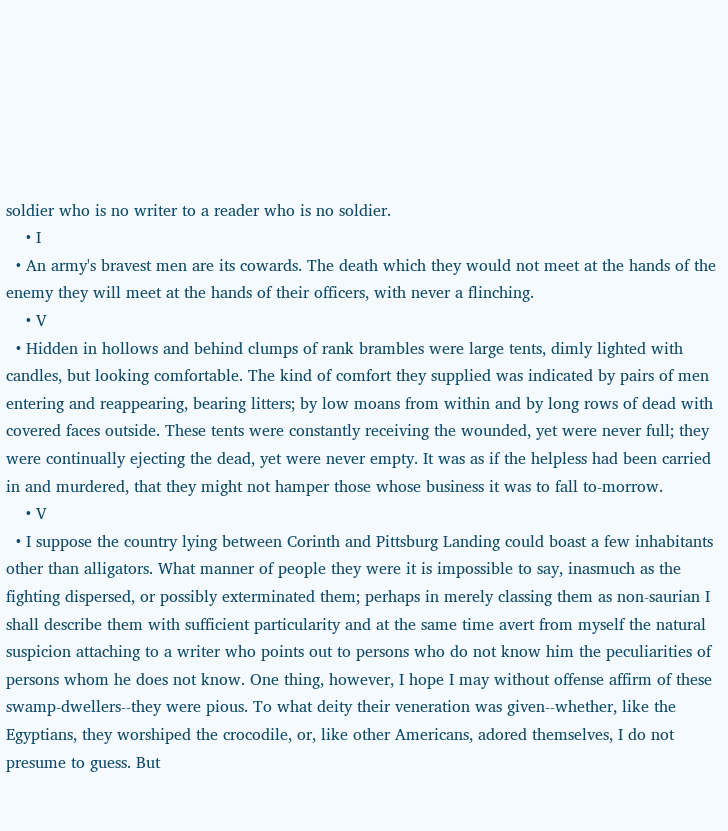soldier who is no writer to a reader who is no soldier.
    • I
  • An army's bravest men are its cowards. The death which they would not meet at the hands of the enemy they will meet at the hands of their officers, with never a flinching.
    • V
  • Hidden in hollows and behind clumps of rank brambles were large tents, dimly lighted with candles, but looking comfortable. The kind of comfort they supplied was indicated by pairs of men entering and reappearing, bearing litters; by low moans from within and by long rows of dead with covered faces outside. These tents were constantly receiving the wounded, yet were never full; they were continually ejecting the dead, yet were never empty. It was as if the helpless had been carried in and murdered, that they might not hamper those whose business it was to fall to-morrow.
    • V
  • I suppose the country lying between Corinth and Pittsburg Landing could boast a few inhabitants other than alligators. What manner of people they were it is impossible to say, inasmuch as the fighting dispersed, or possibly exterminated them; perhaps in merely classing them as non-saurian I shall describe them with sufficient particularity and at the same time avert from myself the natural suspicion attaching to a writer who points out to persons who do not know him the peculiarities of persons whom he does not know. One thing, however, I hope I may without offense affirm of these swamp-dwellers--they were pious. To what deity their veneration was given--whether, like the Egyptians, they worshiped the crocodile, or, like other Americans, adored themselves, I do not presume to guess. But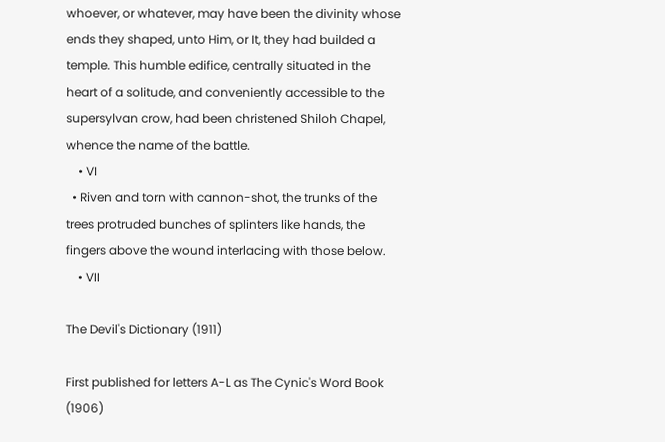whoever, or whatever, may have been the divinity whose ends they shaped, unto Him, or It, they had builded a temple. This humble edifice, centrally situated in the heart of a solitude, and conveniently accessible to the supersylvan crow, had been christened Shiloh Chapel, whence the name of the battle.
    • VI
  • Riven and torn with cannon-shot, the trunks of the trees protruded bunches of splinters like hands, the fingers above the wound interlacing with those below.
    • VII

The Devil's Dictionary (1911)

First published for letters A-L as The Cynic's Word Book (1906)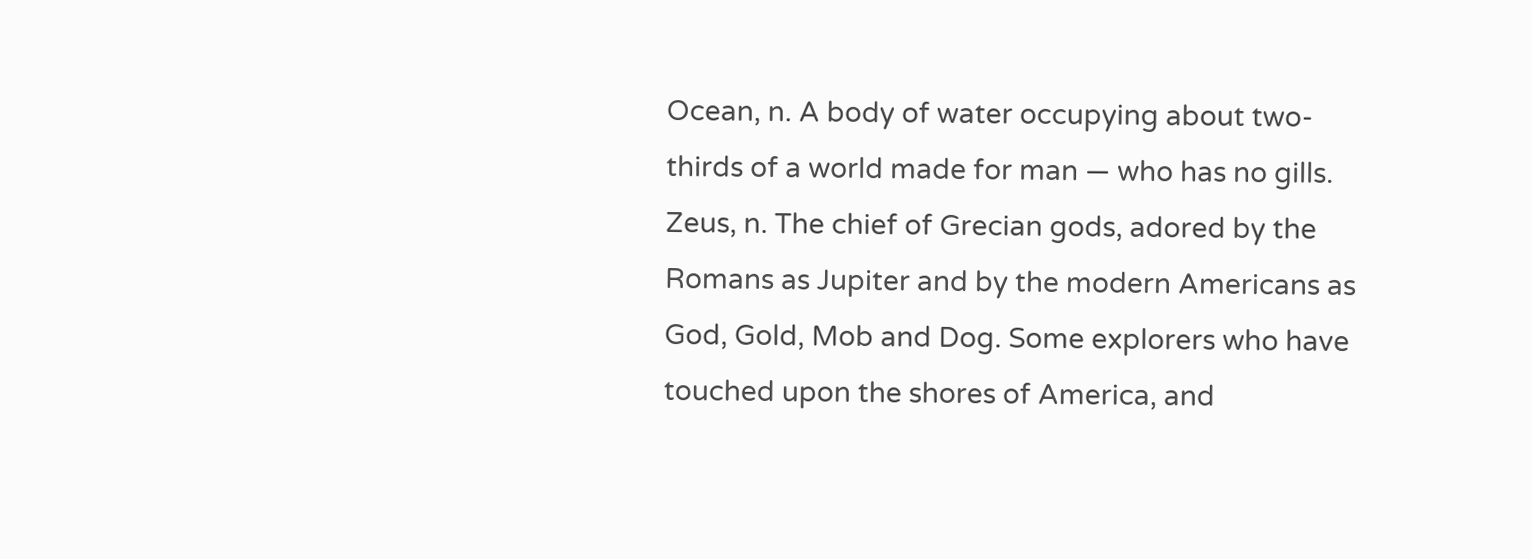Ocean, n. A body of water occupying about two-thirds of a world made for man — who has no gills.
Zeus, n. The chief of Grecian gods, adored by the Romans as Jupiter and by the modern Americans as God, Gold, Mob and Dog. Some explorers who have touched upon the shores of America, and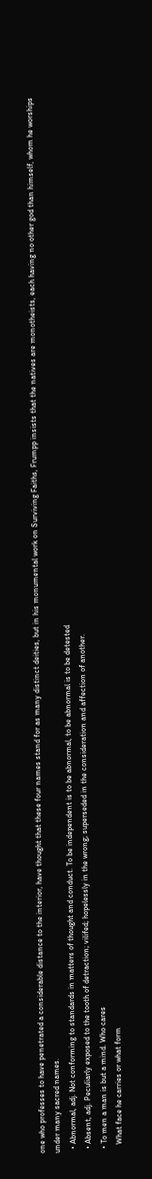one who professes to have penetrated a considerable distance to the interior, have thought that these four names stand for as many distinct deities, but in his monumental work on Surviving Faiths, Frumpp insists that the natives are monotheists, each having no other god than himself, whom he worships under many sacred names.
  • Abnormal, adj. Not conforming to standards in matters of thought and conduct. To be independent is to be abnormal, to be abnormal is to be detested
  • Absent, adj. Peculiarly exposed to the tooth of detraction; vilifed; hopelessly in the wrong; superseded in the consideration and affection of another.
  • To men a man is but a mind. Who cares
    What face he carries or what form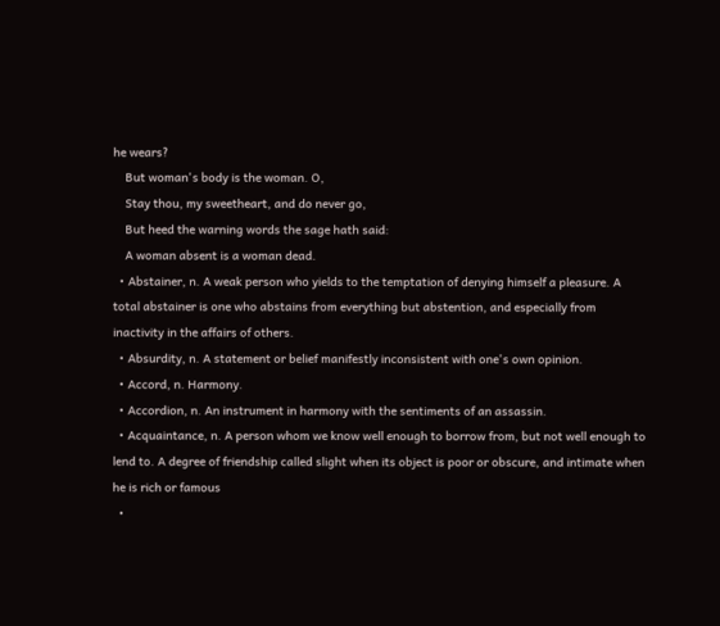he wears?
    But woman's body is the woman. O,
    Stay thou, my sweetheart, and do never go,
    But heed the warning words the sage hath said:
    A woman absent is a woman dead.
  • Abstainer, n. A weak person who yields to the temptation of denying himself a pleasure. A total abstainer is one who abstains from everything but abstention, and especially from inactivity in the affairs of others.
  • Absurdity, n. A statement or belief manifestly inconsistent with one's own opinion.
  • Accord, n. Harmony.
  • Accordion, n. An instrument in harmony with the sentiments of an assassin.
  • Acquaintance, n. A person whom we know well enough to borrow from, but not well enough to lend to. A degree of friendship called slight when its object is poor or obscure, and intimate when he is rich or famous
  •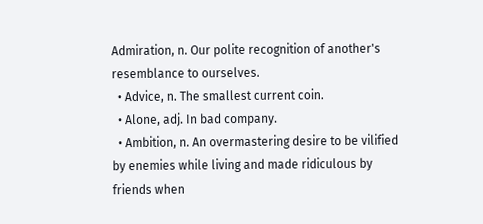Admiration, n. Our polite recognition of another's resemblance to ourselves.
  • Advice, n. The smallest current coin.
  • Alone, adj. In bad company.
  • Ambition, n. An overmastering desire to be vilified by enemies while living and made ridiculous by friends when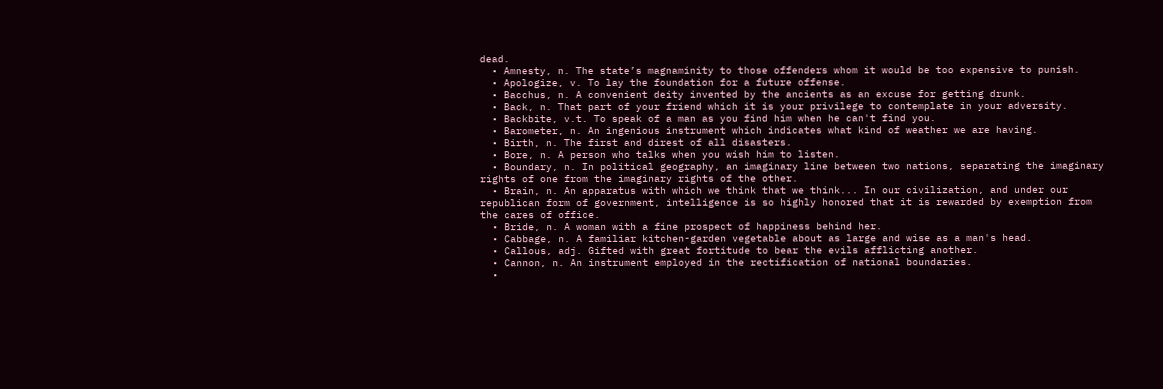dead.
  • Amnesty, n. The state’s magnaminity to those offenders whom it would be too expensive to punish.
  • Apologize, v. To lay the foundation for a future offense.
  • Bacchus, n. A convenient deity invented by the ancients as an excuse for getting drunk.
  • Back, n. That part of your friend which it is your privilege to contemplate in your adversity.
  • Backbite, v.t. To speak of a man as you find him when he can't find you.
  • Barometer, n. An ingenious instrument which indicates what kind of weather we are having.
  • Birth, n. The first and direst of all disasters.
  • Bore, n. A person who talks when you wish him to listen.
  • Boundary, n. In political geography, an imaginary line between two nations, separating the imaginary rights of one from the imaginary rights of the other.
  • Brain, n. An apparatus with which we think that we think... In our civilization, and under our republican form of government, intelligence is so highly honored that it is rewarded by exemption from the cares of office.
  • Bride, n. A woman with a fine prospect of happiness behind her.
  • Cabbage, n. A familiar kitchen-garden vegetable about as large and wise as a man's head.
  • Callous, adj. Gifted with great fortitude to bear the evils afflicting another.
  • Cannon, n. An instrument employed in the rectification of national boundaries.
  •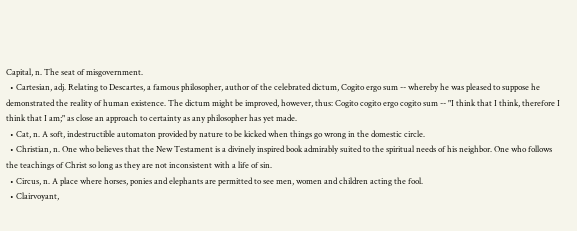Capital, n. The seat of misgovernment.
  • Cartesian, adj. Relating to Descartes, a famous philosopher, author of the celebrated dictum, Cogito ergo sum -- whereby he was pleased to suppose he demonstrated the reality of human existence. The dictum might be improved, however, thus: Cogito cogito ergo cogito sum -- "I think that I think, therefore I think that I am;" as close an approach to certainty as any philosopher has yet made.
  • Cat, n. A soft, indestructible automaton provided by nature to be kicked when things go wrong in the domestic circle.
  • Christian, n. One who believes that the New Testament is a divinely inspired book admirably suited to the spiritual needs of his neighbor. One who follows the teachings of Christ so long as they are not inconsistent with a life of sin.
  • Circus, n. A place where horses, ponies and elephants are permitted to see men, women and children acting the fool.
  • Clairvoyant,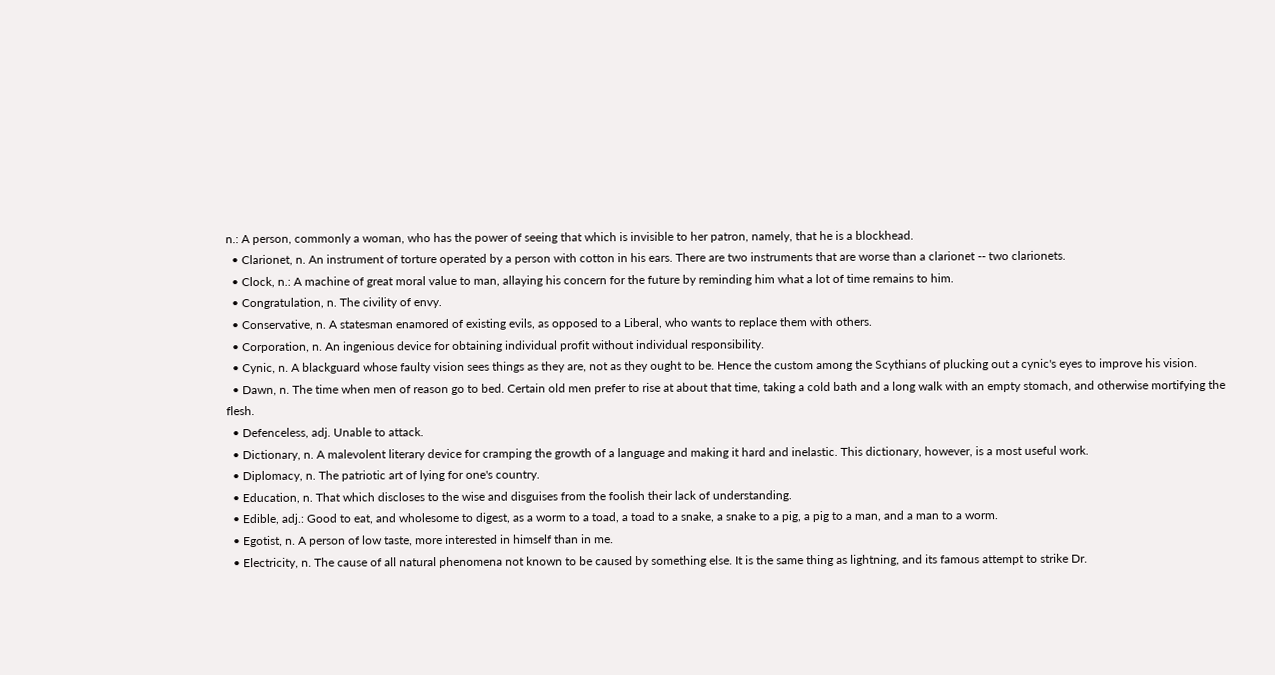n.: A person, commonly a woman, who has the power of seeing that which is invisible to her patron, namely, that he is a blockhead.
  • Clarionet, n. An instrument of torture operated by a person with cotton in his ears. There are two instruments that are worse than a clarionet -- two clarionets.
  • Clock, n.: A machine of great moral value to man, allaying his concern for the future by reminding him what a lot of time remains to him.
  • Congratulation, n. The civility of envy.
  • Conservative, n. A statesman enamored of existing evils, as opposed to a Liberal, who wants to replace them with others.
  • Corporation, n. An ingenious device for obtaining individual profit without individual responsibility.
  • Cynic, n. A blackguard whose faulty vision sees things as they are, not as they ought to be. Hence the custom among the Scythians of plucking out a cynic's eyes to improve his vision.
  • Dawn, n. The time when men of reason go to bed. Certain old men prefer to rise at about that time, taking a cold bath and a long walk with an empty stomach, and otherwise mortifying the flesh.
  • Defenceless, adj. Unable to attack.
  • Dictionary, n. A malevolent literary device for cramping the growth of a language and making it hard and inelastic. This dictionary, however, is a most useful work.
  • Diplomacy, n. The patriotic art of lying for one's country.
  • Education, n. That which discloses to the wise and disguises from the foolish their lack of understanding.
  • Edible, adj.: Good to eat, and wholesome to digest, as a worm to a toad, a toad to a snake, a snake to a pig, a pig to a man, and a man to a worm.
  • Egotist, n. A person of low taste, more interested in himself than in me.
  • Electricity, n. The cause of all natural phenomena not known to be caused by something else. It is the same thing as lightning, and its famous attempt to strike Dr.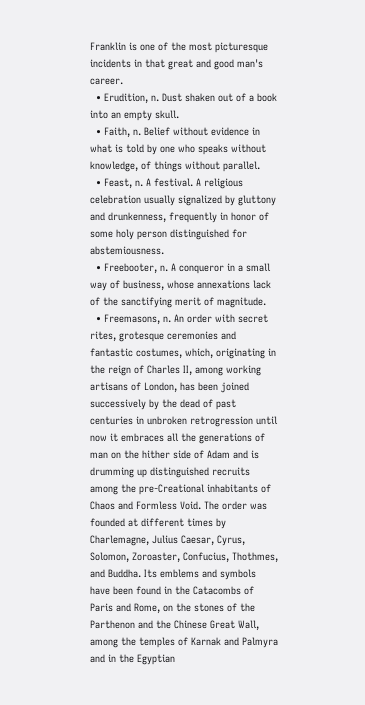Franklin is one of the most picturesque incidents in that great and good man's career.
  • Erudition, n. Dust shaken out of a book into an empty skull.
  • Faith, n. Belief without evidence in what is told by one who speaks without knowledge, of things without parallel.
  • Feast, n. A festival. A religious celebration usually signalized by gluttony and drunkenness, frequently in honor of some holy person distinguished for abstemiousness.
  • Freebooter, n. A conqueror in a small way of business, whose annexations lack of the sanctifying merit of magnitude.
  • Freemasons, n. An order with secret rites, grotesque ceremonies and fantastic costumes, which, originating in the reign of Charles II, among working artisans of London, has been joined successively by the dead of past centuries in unbroken retrogression until now it embraces all the generations of man on the hither side of Adam and is drumming up distinguished recruits among the pre-Creational inhabitants of Chaos and Formless Void. The order was founded at different times by Charlemagne, Julius Caesar, Cyrus, Solomon, Zoroaster, Confucius, Thothmes, and Buddha. Its emblems and symbols have been found in the Catacombs of Paris and Rome, on the stones of the Parthenon and the Chinese Great Wall, among the temples of Karnak and Palmyra and in the Egyptian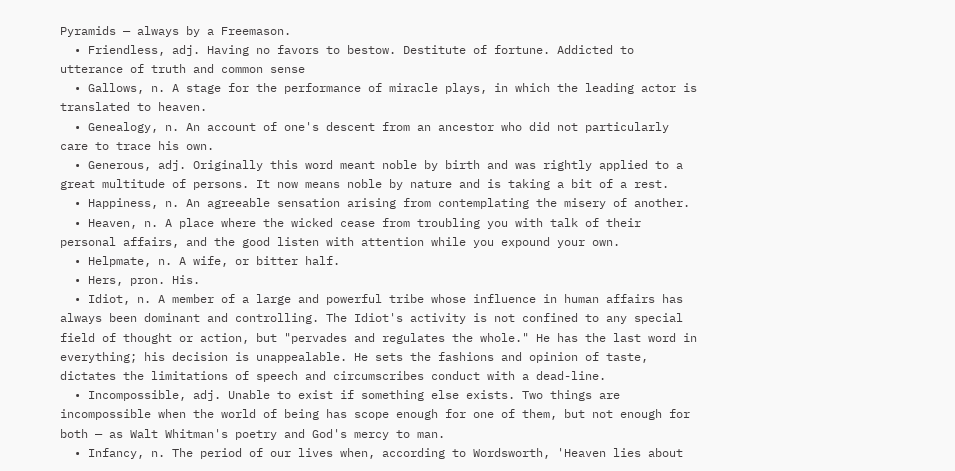Pyramids — always by a Freemason.
  • Friendless, adj. Having no favors to bestow. Destitute of fortune. Addicted to utterance of truth and common sense
  • Gallows, n. A stage for the performance of miracle plays, in which the leading actor is translated to heaven.
  • Genealogy, n. An account of one's descent from an ancestor who did not particularly care to trace his own.
  • Generous, adj. Originally this word meant noble by birth and was rightly applied to a great multitude of persons. It now means noble by nature and is taking a bit of a rest.
  • Happiness, n. An agreeable sensation arising from contemplating the misery of another.
  • Heaven, n. A place where the wicked cease from troubling you with talk of their personal affairs, and the good listen with attention while you expound your own.
  • Helpmate, n. A wife, or bitter half.
  • Hers, pron. His.
  • Idiot, n. A member of a large and powerful tribe whose influence in human affairs has always been dominant and controlling. The Idiot's activity is not confined to any special field of thought or action, but "pervades and regulates the whole." He has the last word in everything; his decision is unappealable. He sets the fashions and opinion of taste, dictates the limitations of speech and circumscribes conduct with a dead-line.
  • Incompossible, adj. Unable to exist if something else exists. Two things are incompossible when the world of being has scope enough for one of them, but not enough for both — as Walt Whitman's poetry and God's mercy to man.
  • Infancy, n. The period of our lives when, according to Wordsworth, 'Heaven lies about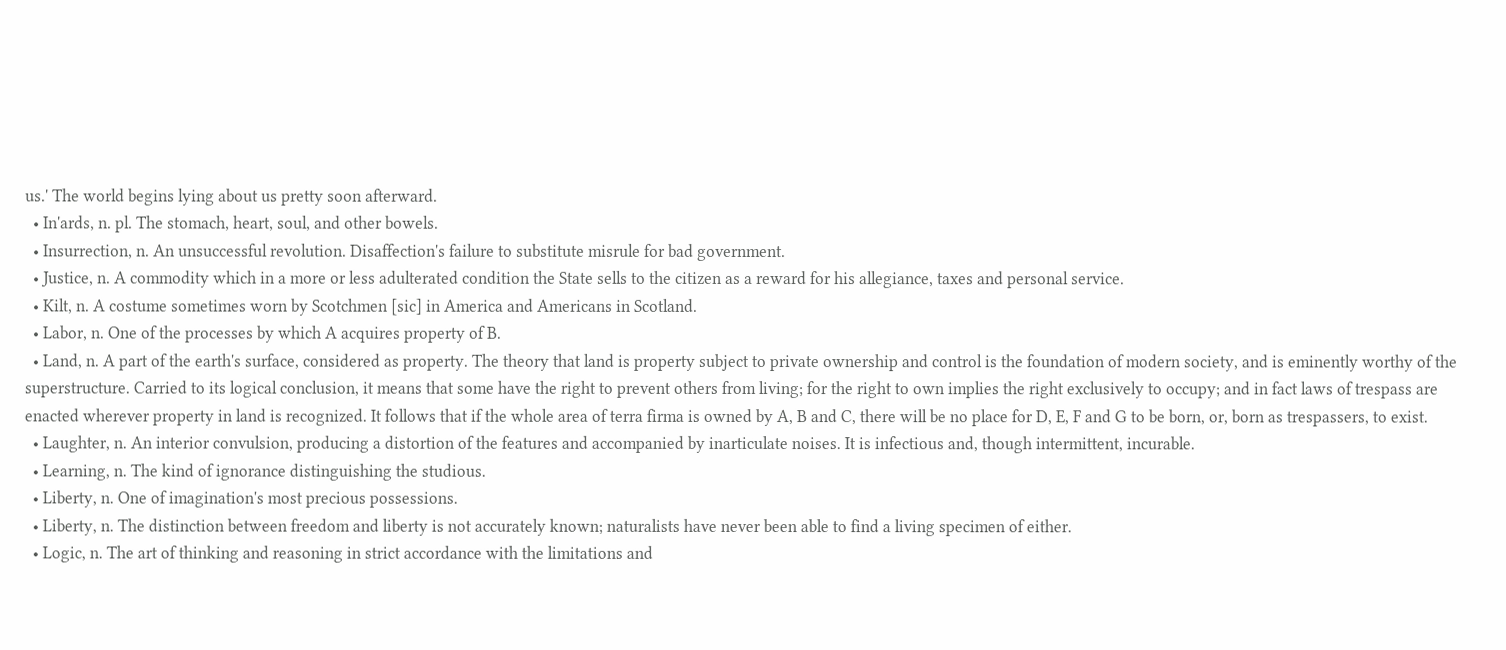us.' The world begins lying about us pretty soon afterward.
  • In'ards, n. pl. The stomach, heart, soul, and other bowels.
  • Insurrection, n. An unsuccessful revolution. Disaffection's failure to substitute misrule for bad government.
  • Justice, n. A commodity which in a more or less adulterated condition the State sells to the citizen as a reward for his allegiance, taxes and personal service.
  • Kilt, n. A costume sometimes worn by Scotchmen [sic] in America and Americans in Scotland.
  • Labor, n. One of the processes by which A acquires property of B.
  • Land, n. A part of the earth's surface, considered as property. The theory that land is property subject to private ownership and control is the foundation of modern society, and is eminently worthy of the superstructure. Carried to its logical conclusion, it means that some have the right to prevent others from living; for the right to own implies the right exclusively to occupy; and in fact laws of trespass are enacted wherever property in land is recognized. It follows that if the whole area of terra firma is owned by A, B and C, there will be no place for D, E, F and G to be born, or, born as trespassers, to exist.
  • Laughter, n. An interior convulsion, producing a distortion of the features and accompanied by inarticulate noises. It is infectious and, though intermittent, incurable.
  • Learning, n. The kind of ignorance distinguishing the studious.
  • Liberty, n. One of imagination's most precious possessions.
  • Liberty, n. The distinction between freedom and liberty is not accurately known; naturalists have never been able to find a living specimen of either.
  • Logic, n. The art of thinking and reasoning in strict accordance with the limitations and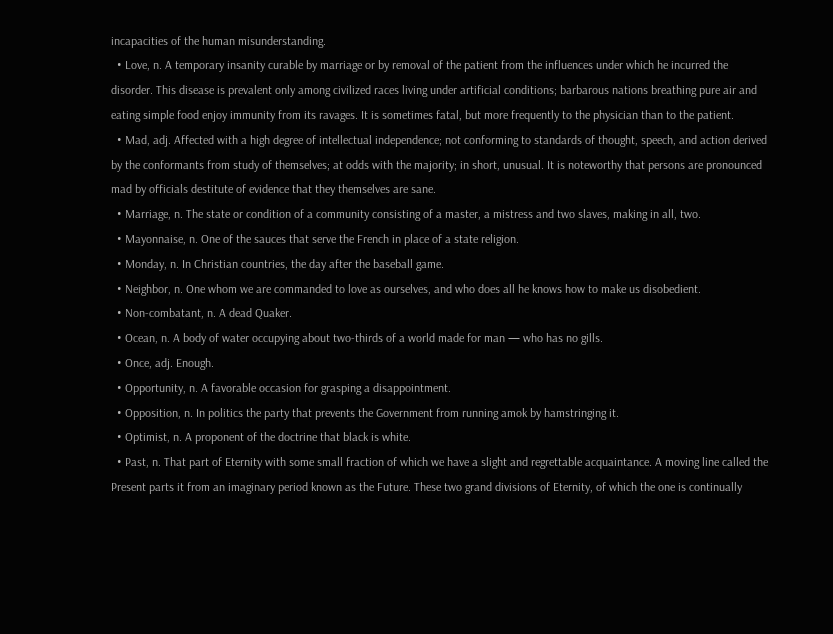incapacities of the human misunderstanding.
  • Love, n. A temporary insanity curable by marriage or by removal of the patient from the influences under which he incurred the disorder. This disease is prevalent only among civilized races living under artificial conditions; barbarous nations breathing pure air and eating simple food enjoy immunity from its ravages. It is sometimes fatal, but more frequently to the physician than to the patient.
  • Mad, adj. Affected with a high degree of intellectual independence; not conforming to standards of thought, speech, and action derived by the conformants from study of themselves; at odds with the majority; in short, unusual. It is noteworthy that persons are pronounced mad by officials destitute of evidence that they themselves are sane.
  • Marriage, n. The state or condition of a community consisting of a master, a mistress and two slaves, making in all, two.
  • Mayonnaise, n. One of the sauces that serve the French in place of a state religion.
  • Monday, n. In Christian countries, the day after the baseball game.
  • Neighbor, n. One whom we are commanded to love as ourselves, and who does all he knows how to make us disobedient.
  • Non-combatant, n. A dead Quaker.
  • Ocean, n. A body of water occupying about two-thirds of a world made for man — who has no gills.
  • Once, adj. Enough.
  • Opportunity, n. A favorable occasion for grasping a disappointment.
  • Opposition, n. In politics the party that prevents the Government from running amok by hamstringing it.
  • Optimist, n. A proponent of the doctrine that black is white.
  • Past, n. That part of Eternity with some small fraction of which we have a slight and regrettable acquaintance. A moving line called the Present parts it from an imaginary period known as the Future. These two grand divisions of Eternity, of which the one is continually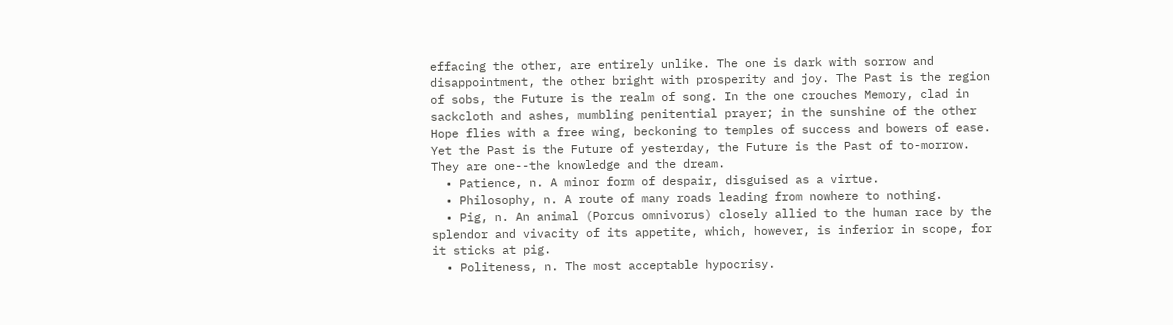effacing the other, are entirely unlike. The one is dark with sorrow and disappointment, the other bright with prosperity and joy. The Past is the region of sobs, the Future is the realm of song. In the one crouches Memory, clad in sackcloth and ashes, mumbling penitential prayer; in the sunshine of the other Hope flies with a free wing, beckoning to temples of success and bowers of ease. Yet the Past is the Future of yesterday, the Future is the Past of to-morrow. They are one--the knowledge and the dream.
  • Patience, n. A minor form of despair, disguised as a virtue.
  • Philosophy, n. A route of many roads leading from nowhere to nothing.
  • Pig, n. An animal (Porcus omnivorus) closely allied to the human race by the splendor and vivacity of its appetite, which, however, is inferior in scope, for it sticks at pig.
  • Politeness, n. The most acceptable hypocrisy.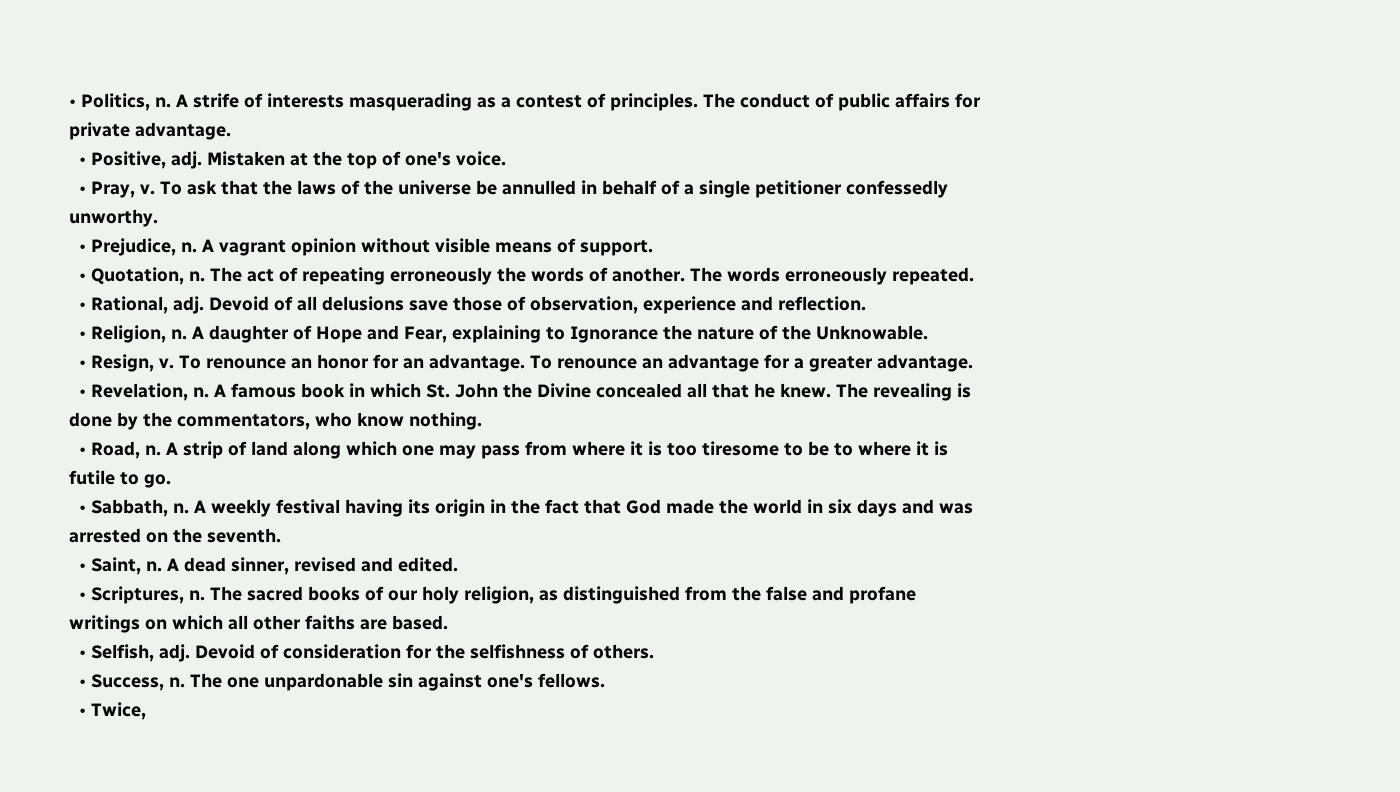• Politics, n. A strife of interests masquerading as a contest of principles. The conduct of public affairs for private advantage.
  • Positive, adj. Mistaken at the top of one's voice.
  • Pray, v. To ask that the laws of the universe be annulled in behalf of a single petitioner confessedly unworthy.
  • Prejudice, n. A vagrant opinion without visible means of support.
  • Quotation, n. The act of repeating erroneously the words of another. The words erroneously repeated.
  • Rational, adj. Devoid of all delusions save those of observation, experience and reflection.
  • Religion, n. A daughter of Hope and Fear, explaining to Ignorance the nature of the Unknowable.
  • Resign, v. To renounce an honor for an advantage. To renounce an advantage for a greater advantage.
  • Revelation, n. A famous book in which St. John the Divine concealed all that he knew. The revealing is done by the commentators, who know nothing.
  • Road, n. A strip of land along which one may pass from where it is too tiresome to be to where it is futile to go.
  • Sabbath, n. A weekly festival having its origin in the fact that God made the world in six days and was arrested on the seventh.
  • Saint, n. A dead sinner, revised and edited.
  • Scriptures, n. The sacred books of our holy religion, as distinguished from the false and profane writings on which all other faiths are based.
  • Selfish, adj. Devoid of consideration for the selfishness of others.
  • Success, n. The one unpardonable sin against one's fellows.
  • Twice,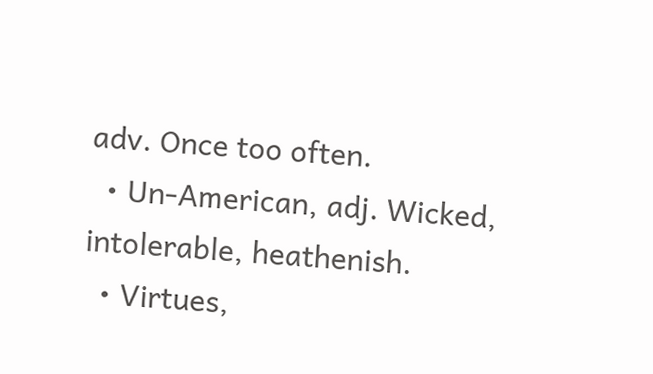adv. Once too often.
  • Un-American, adj. Wicked, intolerable, heathenish.
  • Virtues,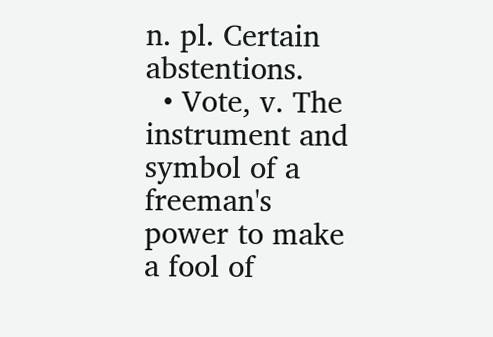n. pl. Certain abstentions.
  • Vote, v. The instrument and symbol of a freeman's power to make a fool of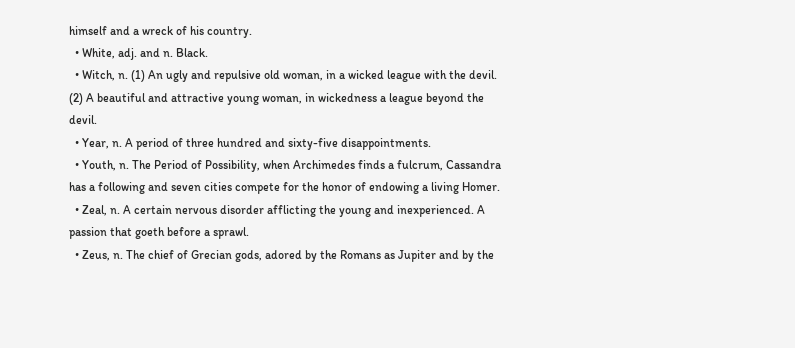himself and a wreck of his country.
  • White, adj. and n. Black.
  • Witch, n. (1) An ugly and repulsive old woman, in a wicked league with the devil. (2) A beautiful and attractive young woman, in wickedness a league beyond the devil.
  • Year, n. A period of three hundred and sixty-five disappointments.
  • Youth, n. The Period of Possibility, when Archimedes finds a fulcrum, Cassandra has a following and seven cities compete for the honor of endowing a living Homer.
  • Zeal, n. A certain nervous disorder afflicting the young and inexperienced. A passion that goeth before a sprawl.
  • Zeus, n. The chief of Grecian gods, adored by the Romans as Jupiter and by the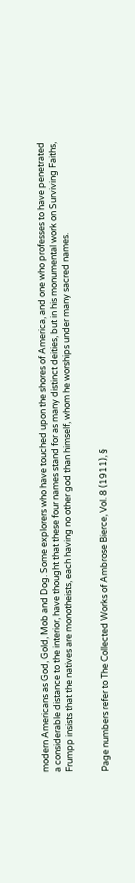modern Americans as God, Gold, Mob and Dog. Some explorers who have touched upon the shores of America, and one who professes to have penetrated a considerable distance to the interior, have thought that these four names stand for as many distinct deities, but in his monumental work on Surviving Faiths, Frumpp insists that the natives are monotheists, each having no other god than himself, whom he worships under many sacred names.


Page numbers refer to The Collected Works of Ambrose Bierce, Vol. 8 (1911), §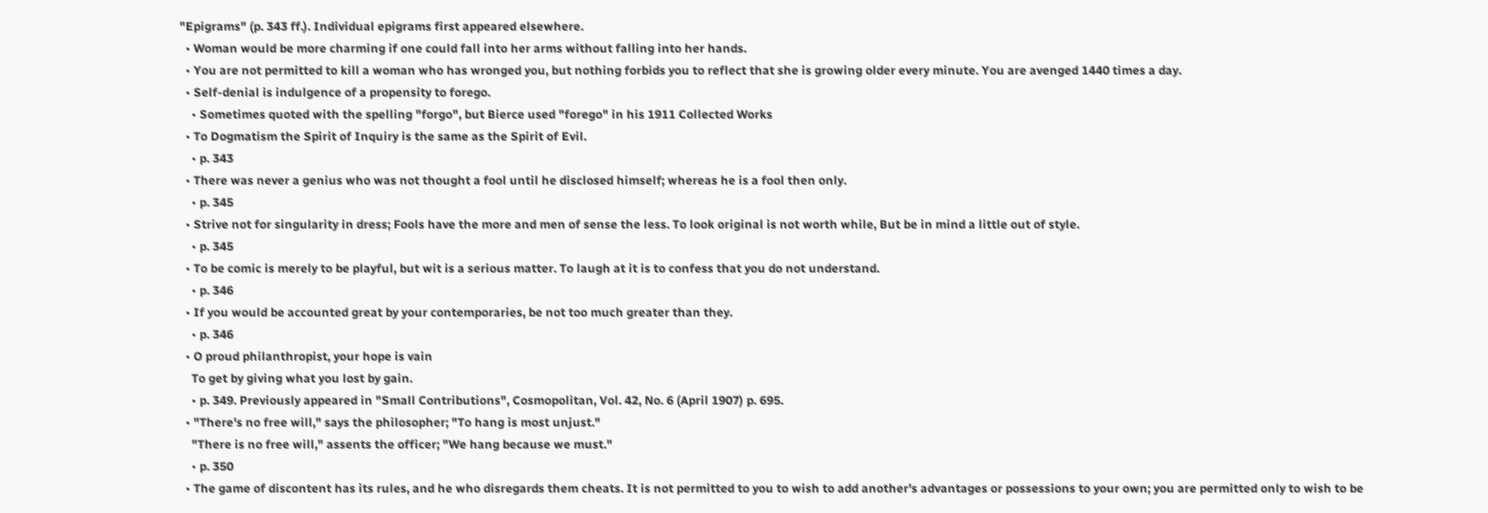"Epigrams" (p. 343 ff.). Individual epigrams first appeared elsewhere.
  • Woman would be more charming if one could fall into her arms without falling into her hands.
  • You are not permitted to kill a woman who has wronged you, but nothing forbids you to reflect that she is growing older every minute. You are avenged 1440 times a day.
  • Self-denial is indulgence of a propensity to forego.
    • Sometimes quoted with the spelling "forgo", but Bierce used "forego" in his 1911 Collected Works
  • To Dogmatism the Spirit of Inquiry is the same as the Spirit of Evil.
    • p. 343
  • There was never a genius who was not thought a fool until he disclosed himself; whereas he is a fool then only.
    • p. 345
  • Strive not for singularity in dress; Fools have the more and men of sense the less. To look original is not worth while, But be in mind a little out of style.
    • p. 345
  • To be comic is merely to be playful, but wit is a serious matter. To laugh at it is to confess that you do not understand.
    • p. 346
  • If you would be accounted great by your contemporaries, be not too much greater than they.
    • p. 346
  • O proud philanthropist, your hope is vain
    To get by giving what you lost by gain.
    • p. 349. Previously appeared in "Small Contributions", Cosmopolitan, Vol. 42, No. 6 (April 1907) p. 695.
  • "There's no free will," says the philosopher; "To hang is most unjust."
    "There is no free will," assents the officer; "We hang because we must."
    • p. 350
  • The game of discontent has its rules, and he who disregards them cheats. It is not permitted to you to wish to add another's advantages or possessions to your own; you are permitted only to wish to be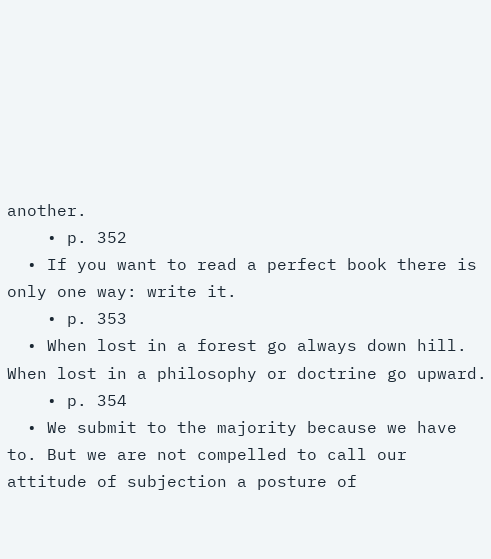another.
    • p. 352
  • If you want to read a perfect book there is only one way: write it.
    • p. 353
  • When lost in a forest go always down hill. When lost in a philosophy or doctrine go upward.
    • p. 354
  • We submit to the majority because we have to. But we are not compelled to call our attitude of subjection a posture of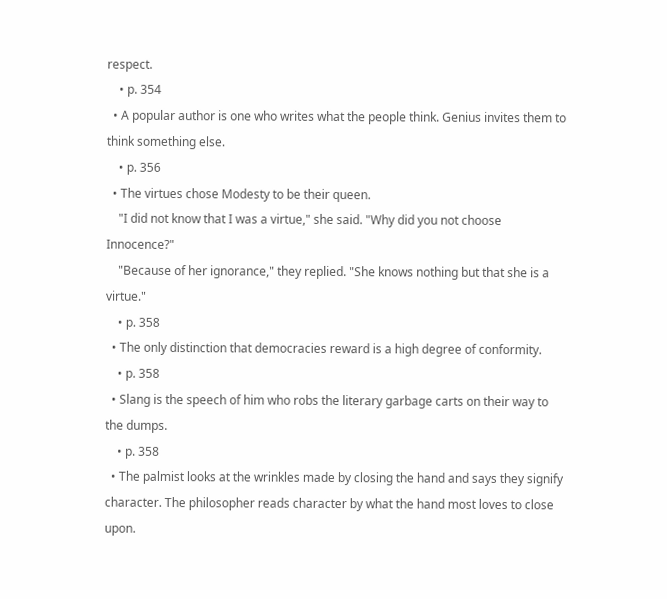respect.
    • p. 354
  • A popular author is one who writes what the people think. Genius invites them to think something else.
    • p. 356
  • The virtues chose Modesty to be their queen.
    "I did not know that I was a virtue," she said. "Why did you not choose Innocence?"
    "Because of her ignorance," they replied. "She knows nothing but that she is a virtue."
    • p. 358
  • The only distinction that democracies reward is a high degree of conformity.
    • p. 358
  • Slang is the speech of him who robs the literary garbage carts on their way to the dumps.
    • p. 358
  • The palmist looks at the wrinkles made by closing the hand and says they signify character. The philosopher reads character by what the hand most loves to close upon.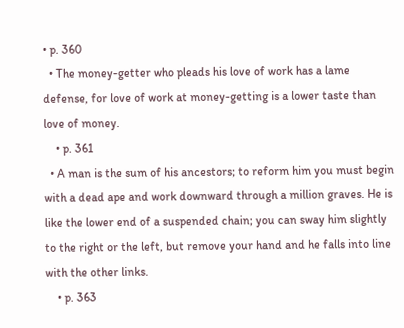• p. 360
  • The money-getter who pleads his love of work has a lame defense, for love of work at money-getting is a lower taste than love of money.
    • p. 361
  • A man is the sum of his ancestors; to reform him you must begin with a dead ape and work downward through a million graves. He is like the lower end of a suspended chain; you can sway him slightly to the right or the left, but remove your hand and he falls into line with the other links.
    • p. 363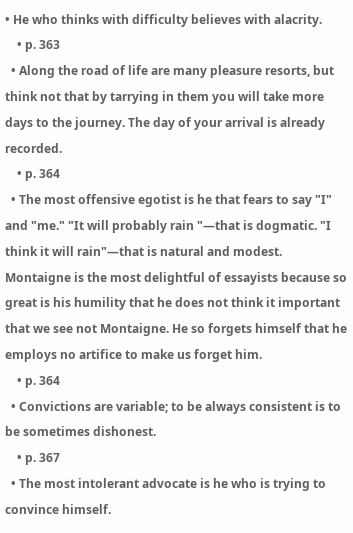• He who thinks with difficulty believes with alacrity.
    • p. 363
  • Along the road of life are many pleasure resorts, but think not that by tarrying in them you will take more days to the journey. The day of your arrival is already recorded.
    • p. 364
  • The most offensive egotist is he that fears to say "I" and "me." "It will probably rain "—that is dogmatic. "I think it will rain"—that is natural and modest. Montaigne is the most delightful of essayists because so great is his humility that he does not think it important that we see not Montaigne. He so forgets himself that he employs no artifice to make us forget him.
    • p. 364
  • Convictions are variable; to be always consistent is to be sometimes dishonest.
    • p. 367
  • The most intolerant advocate is he who is trying to convince himself.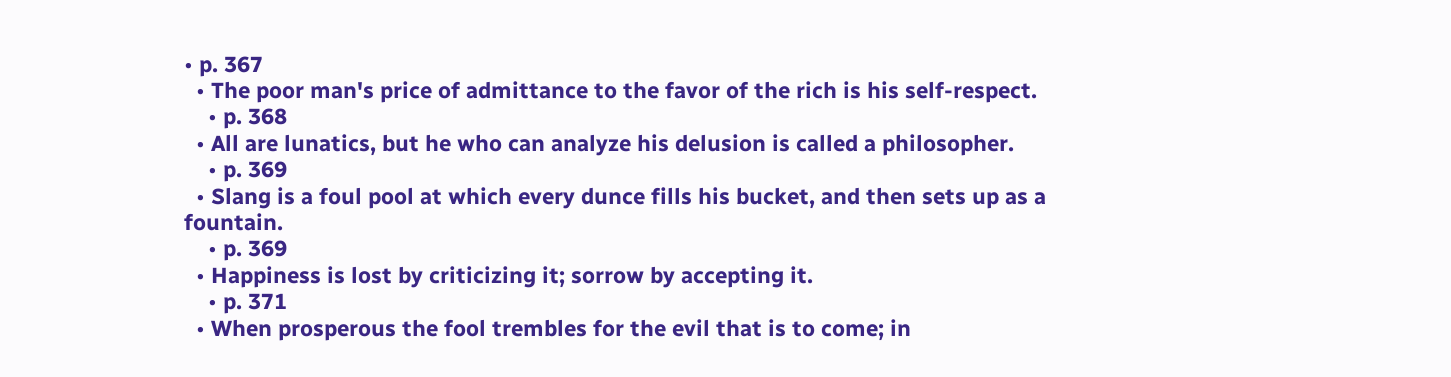• p. 367
  • The poor man's price of admittance to the favor of the rich is his self-respect.
    • p. 368
  • All are lunatics, but he who can analyze his delusion is called a philosopher.
    • p. 369
  • Slang is a foul pool at which every dunce fills his bucket, and then sets up as a fountain.
    • p. 369
  • Happiness is lost by criticizing it; sorrow by accepting it.
    • p. 371
  • When prosperous the fool trembles for the evil that is to come; in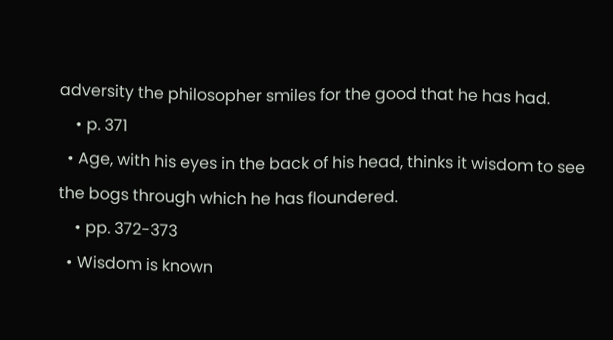adversity the philosopher smiles for the good that he has had.
    • p. 371
  • Age, with his eyes in the back of his head, thinks it wisdom to see the bogs through which he has floundered.
    • pp. 372-373
  • Wisdom is known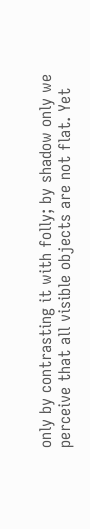only by contrasting it with folly; by shadow only we perceive that all visible objects are not flat. Yet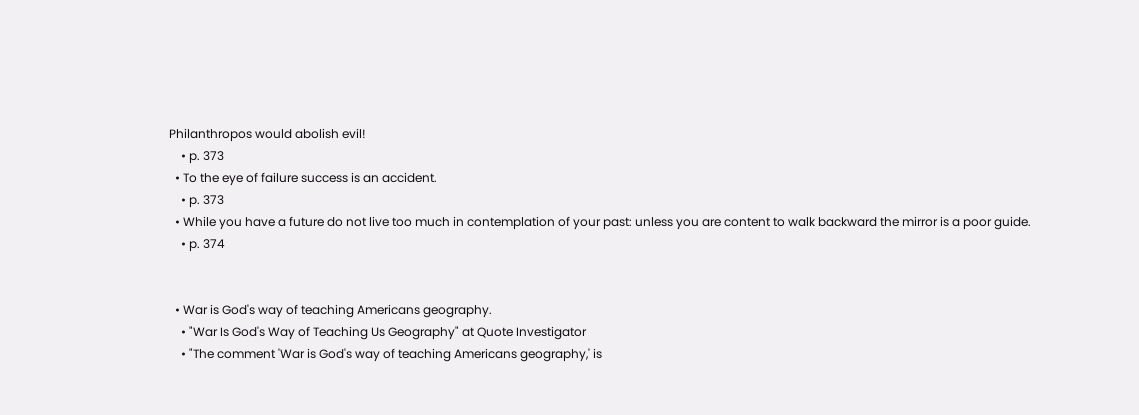Philanthropos would abolish evil!
    • p. 373
  • To the eye of failure success is an accident.
    • p. 373
  • While you have a future do not live too much in contemplation of your past: unless you are content to walk backward the mirror is a poor guide.
    • p. 374


  • War is God's way of teaching Americans geography.
    • "War Is God's Way of Teaching Us Geography" at Quote Investigator
    • "The comment 'War is God's way of teaching Americans geography,' is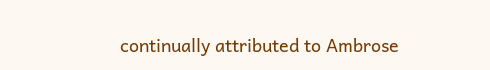continually attributed to Ambrose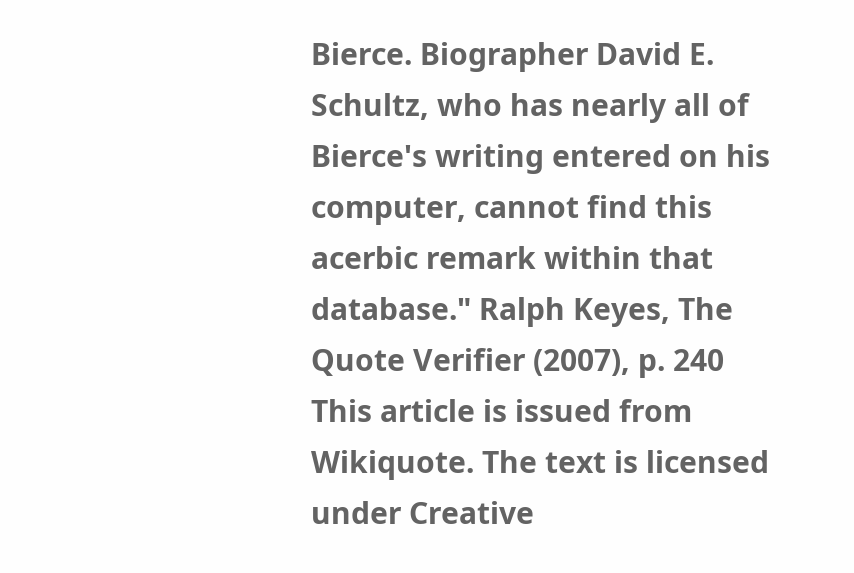Bierce. Biographer David E. Schultz, who has nearly all of Bierce's writing entered on his computer, cannot find this acerbic remark within that database." Ralph Keyes, The Quote Verifier (2007), p. 240
This article is issued from Wikiquote. The text is licensed under Creative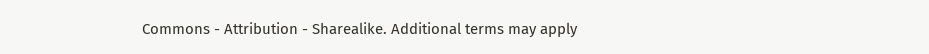Commons - Attribution - Sharealike. Additional terms may apply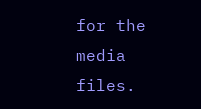for the media files.